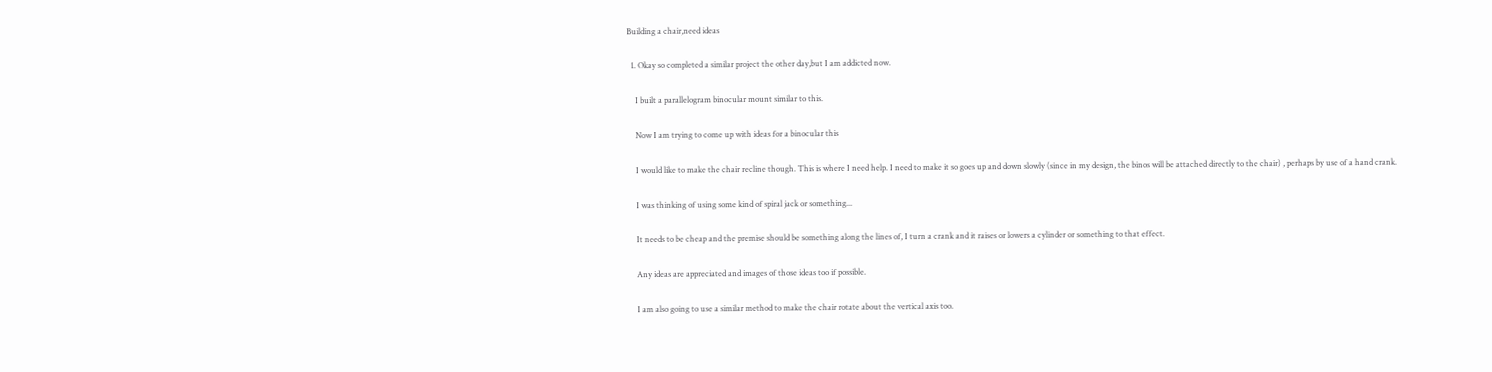Building a chair,need ideas

  1. Okay so completed a similar project the other day,but I am addicted now.

    I built a parallelogram binocular mount similar to this.

    Now I am trying to come up with ideas for a binocular this

    I would like to make the chair recline though. This is where I need help. I need to make it so goes up and down slowly (since in my design, the binos will be attached directly to the chair) , perhaps by use of a hand crank.

    I was thinking of using some kind of spiral jack or something...

    It needs to be cheap and the premise should be something along the lines of, I turn a crank and it raises or lowers a cylinder or something to that effect.

    Any ideas are appreciated and images of those ideas too if possible.

    I am also going to use a similar method to make the chair rotate about the vertical axis too.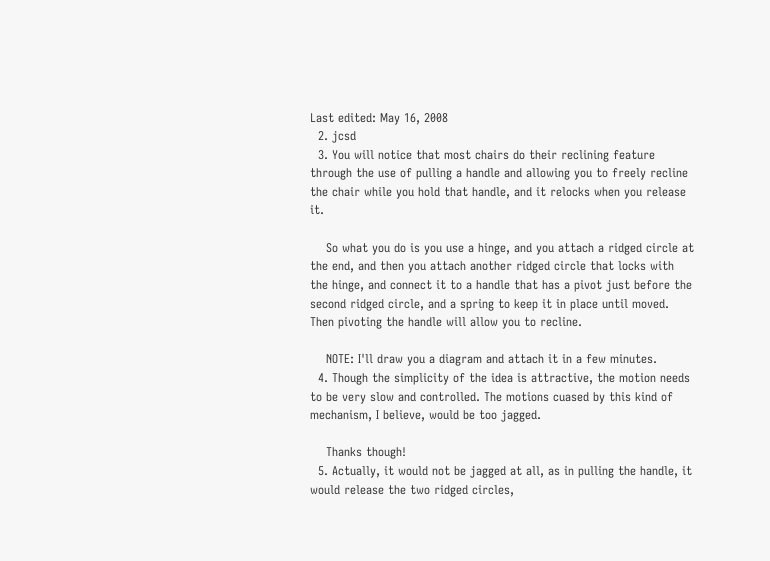Last edited: May 16, 2008
  2. jcsd
  3. You will notice that most chairs do their reclining feature through the use of pulling a handle and allowing you to freely recline the chair while you hold that handle, and it relocks when you release it.

    So what you do is you use a hinge, and you attach a ridged circle at the end, and then you attach another ridged circle that locks with the hinge, and connect it to a handle that has a pivot just before the second ridged circle, and a spring to keep it in place until moved. Then pivoting the handle will allow you to recline.

    NOTE: I'll draw you a diagram and attach it in a few minutes.
  4. Though the simplicity of the idea is attractive, the motion needs to be very slow and controlled. The motions cuased by this kind of mechanism, I believe, would be too jagged.

    Thanks though!
  5. Actually, it would not be jagged at all, as in pulling the handle, it would release the two ridged circles,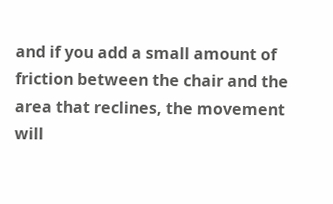and if you add a small amount of friction between the chair and the area that reclines, the movement will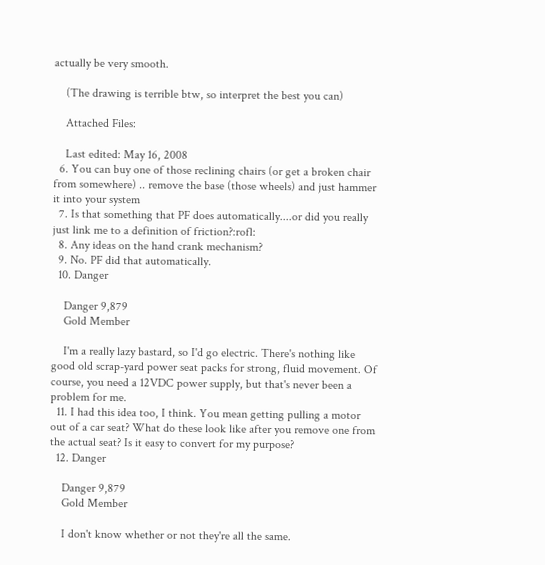actually be very smooth.

    (The drawing is terrible btw, so interpret the best you can)

    Attached Files:

    Last edited: May 16, 2008
  6. You can buy one of those reclining chairs (or get a broken chair from somewhere) .. remove the base (those wheels) and just hammer it into your system
  7. Is that something that PF does automatically....or did you really just link me to a definition of friction?:rofl:
  8. Any ideas on the hand crank mechanism?
  9. No. PF did that automatically.
  10. Danger

    Danger 9,879
    Gold Member

    I'm a really lazy bastard, so I'd go electric. There's nothing like good old scrap-yard power seat packs for strong, fluid movement. Of course, you need a 12VDC power supply, but that's never been a problem for me.
  11. I had this idea too, I think. You mean getting pulling a motor out of a car seat? What do these look like after you remove one from the actual seat? Is it easy to convert for my purpose?
  12. Danger

    Danger 9,879
    Gold Member

    I don't know whether or not they're all the same.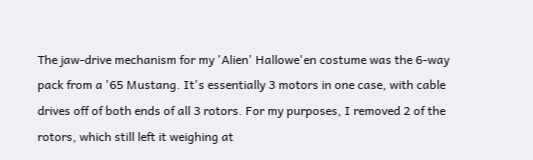The jaw-drive mechanism for my 'Alien' Hallowe'en costume was the 6-way pack from a '65 Mustang. It's essentially 3 motors in one case, with cable drives off of both ends of all 3 rotors. For my purposes, I removed 2 of the rotors, which still left it weighing at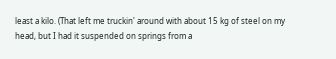least a kilo. (That left me truckin' around with about 15 kg of steel on my head, but I had it suspended on springs from a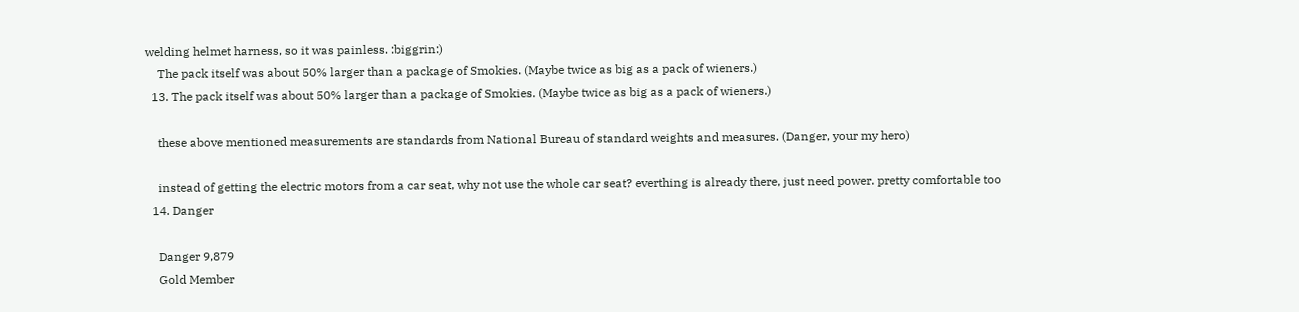welding helmet harness, so it was painless. :biggrin:)
    The pack itself was about 50% larger than a package of Smokies. (Maybe twice as big as a pack of wieners.)
  13. The pack itself was about 50% larger than a package of Smokies. (Maybe twice as big as a pack of wieners.)

    these above mentioned measurements are standards from National Bureau of standard weights and measures. (Danger, your my hero)

    instead of getting the electric motors from a car seat, why not use the whole car seat? everthing is already there, just need power. pretty comfortable too
  14. Danger

    Danger 9,879
    Gold Member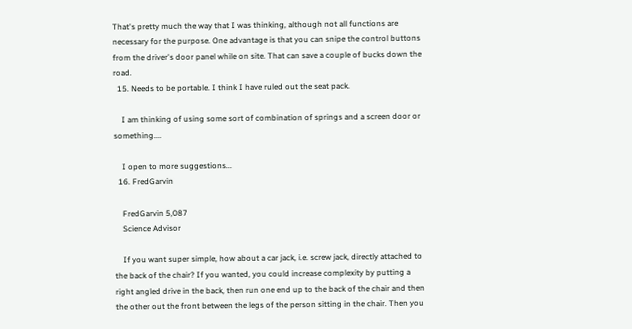That's pretty much the way that I was thinking, although not all functions are necessary for the purpose. One advantage is that you can snipe the control buttons from the driver's door panel while on site. That can save a couple of bucks down the road.
  15. Needs to be portable. I think I have ruled out the seat pack.

    I am thinking of using some sort of combination of springs and a screen door or something....

    I open to more suggestions...
  16. FredGarvin

    FredGarvin 5,087
    Science Advisor

    If you want super simple, how about a car jack, i.e. screw jack, directly attached to the back of the chair? If you wanted, you could increase complexity by putting a right angled drive in the back, then run one end up to the back of the chair and then the other out the front between the legs of the person sitting in the chair. Then you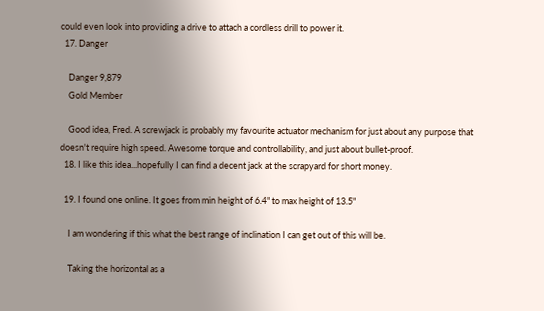could even look into providing a drive to attach a cordless drill to power it.
  17. Danger

    Danger 9,879
    Gold Member

    Good idea, Fred. A screwjack is probably my favourite actuator mechanism for just about any purpose that doesn't require high speed. Awesome torque and controllability, and just about bullet-proof.
  18. I like this idea...hopefully I can find a decent jack at the scrapyard for short money.

  19. I found one online. It goes from min height of 6.4" to max height of 13.5"

    I am wondering if this what the best range of inclination I can get out of this will be.

    Taking the horizontal as a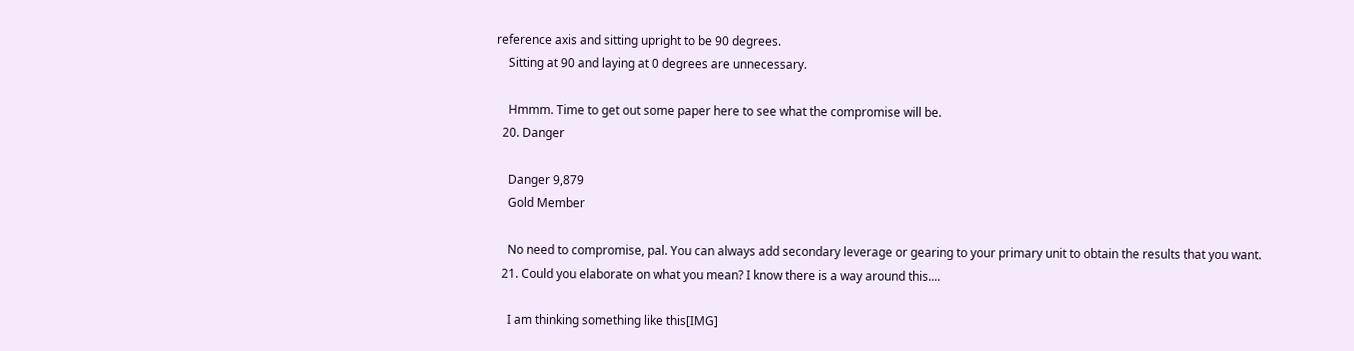reference axis and sitting upright to be 90 degrees.
    Sitting at 90 and laying at 0 degrees are unnecessary.

    Hmmm. Time to get out some paper here to see what the compromise will be.
  20. Danger

    Danger 9,879
    Gold Member

    No need to compromise, pal. You can always add secondary leverage or gearing to your primary unit to obtain the results that you want.
  21. Could you elaborate on what you mean? I know there is a way around this....

    I am thinking something like this[IMG]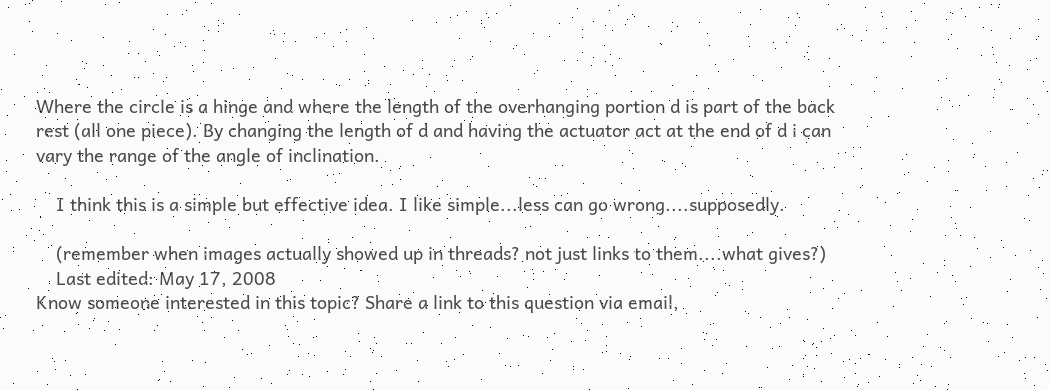Where the circle is a hinge and where the length of the overhanging portion d is part of the back rest (all one piece). By changing the length of d and having the actuator act at the end of d i can vary the range of the angle of inclination.

    I think this is a simple but effective idea. I like simple...less can go wrong....supposedly.

    (remember when images actually showed up in threads? not just links to them....what gives?)
    Last edited: May 17, 2008
Know someone interested in this topic? Share a link to this question via email,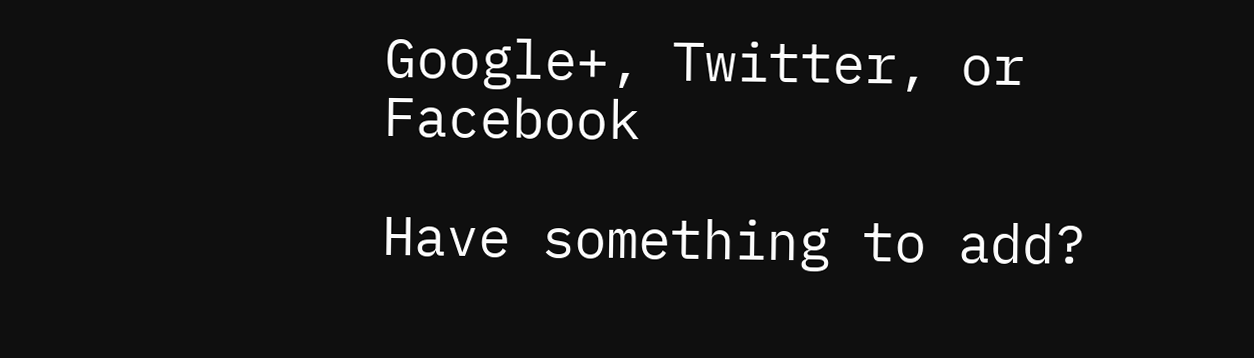Google+, Twitter, or Facebook

Have something to add?